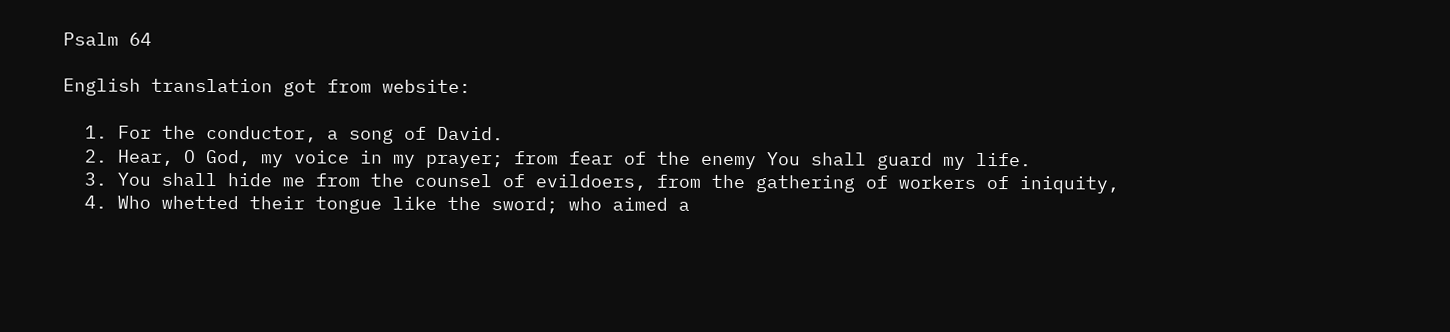Psalm 64

English translation got from website:

  1. For the conductor, a song of David.
  2. Hear, O God, my voice in my prayer; from fear of the enemy You shall guard my life.
  3. You shall hide me from the counsel of evildoers, from the gathering of workers of iniquity,
  4. Who whetted their tongue like the sword; who aimed a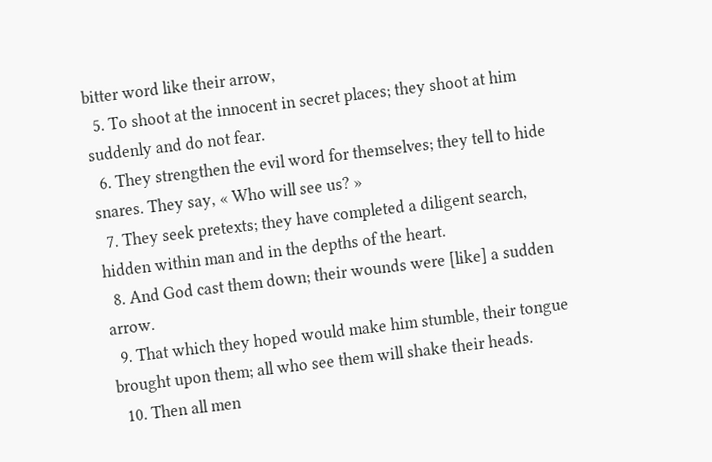bitter word like their arrow,
  5. To shoot at the innocent in secret places; they shoot at him suddenly and do not fear.
  6. They strengthen the evil word for themselves; they tell to hide snares. They say, « Who will see us? »
  7. They seek pretexts; they have completed a diligent search, hidden within man and in the depths of the heart.
  8. And God cast them down; their wounds were [like] a sudden arrow.
  9. That which they hoped would make him stumble, their tongue brought upon them; all who see them will shake their heads.
  10. Then all men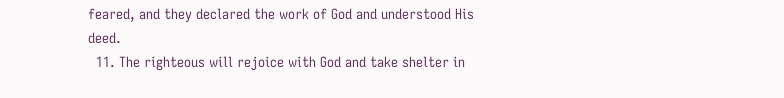feared, and they declared the work of God and understood His deed.
  11. The righteous will rejoice with God and take shelter in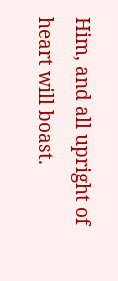Him, and all upright of heart will boast.